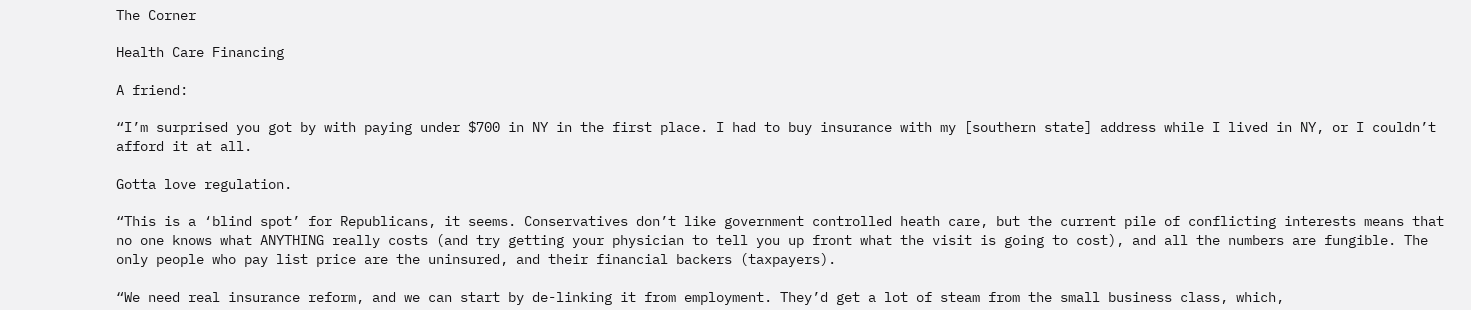The Corner

Health Care Financing

A friend:

“I’m surprised you got by with paying under $700 in NY in the first place. I had to buy insurance with my [southern state] address while I lived in NY, or I couldn’t afford it at all.

Gotta love regulation.

“This is a ‘blind spot’ for Republicans, it seems. Conservatives don’t like government controlled heath care, but the current pile of conflicting interests means that no one knows what ANYTHING really costs (and try getting your physician to tell you up front what the visit is going to cost), and all the numbers are fungible. The only people who pay list price are the uninsured, and their financial backers (taxpayers).

“We need real insurance reform, and we can start by de-linking it from employment. They’d get a lot of steam from the small business class, which,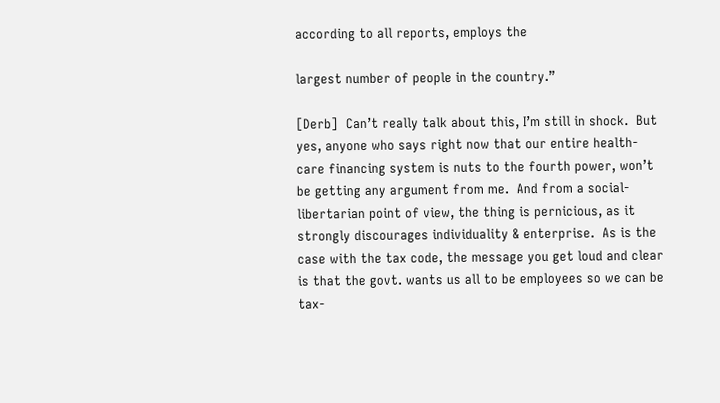according to all reports, employs the

largest number of people in the country.”

[Derb]  Can’t really talk about this, I’m still in shock.  But yes, anyone who says right now that our entire health-care financing system is nuts to the fourth power, won’t be getting any argument from me.  And from a social-libertarian point of view, the thing is pernicious, as it strongly discourages individuality & enterprise.  As is the case with the tax code, the message you get loud and clear is that the govt. wants us all to be employees so we can be tax-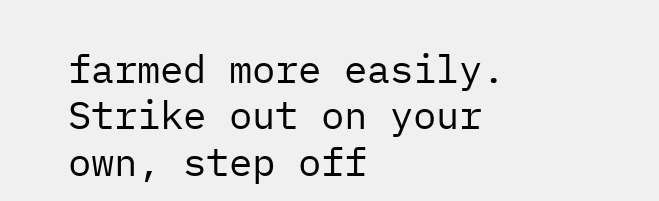farmed more easily.  Strike out on your own, step off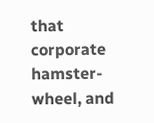that corporate hamster-wheel, and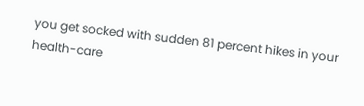you get socked with sudden 81 percent hikes in your health-care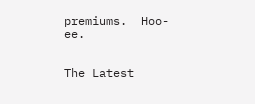premiums.  Hoo-ee.


The Latest